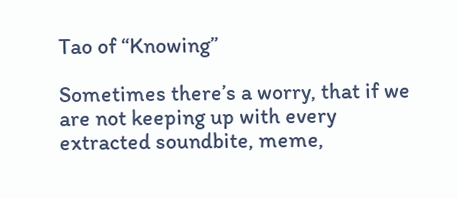Tao of “Knowing”

Sometimes there’s a worry, that if we are not keeping up with every extracted soundbite, meme,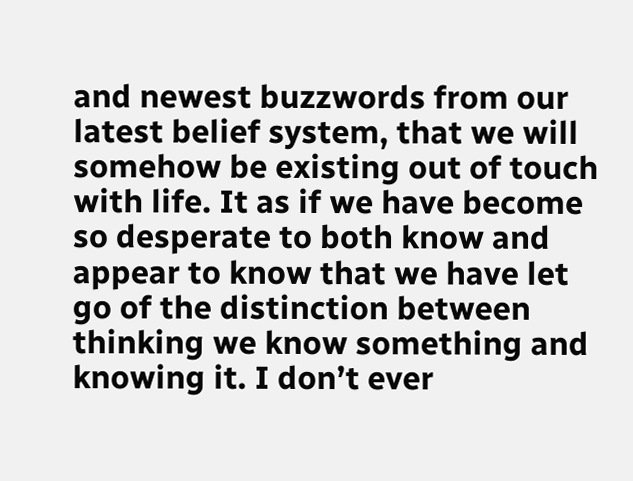and newest buzzwords from our latest belief system, that we will somehow be existing out of touch with life. It as if we have become so desperate to both know and appear to know that we have let go of the distinction between thinking we know something and knowing it. I don’t ever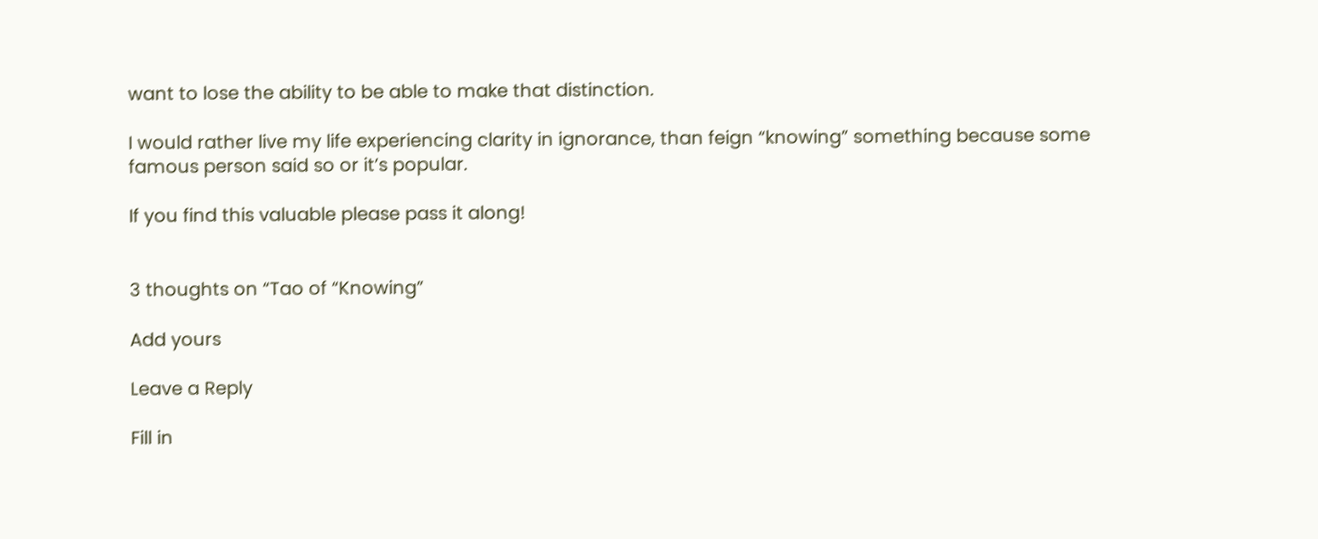want to lose the ability to be able to make that distinction.

I would rather live my life experiencing clarity in ignorance, than feign “knowing” something because some famous person said so or it’s popular.

If you find this valuable please pass it along!


3 thoughts on “Tao of “Knowing”

Add yours

Leave a Reply

Fill in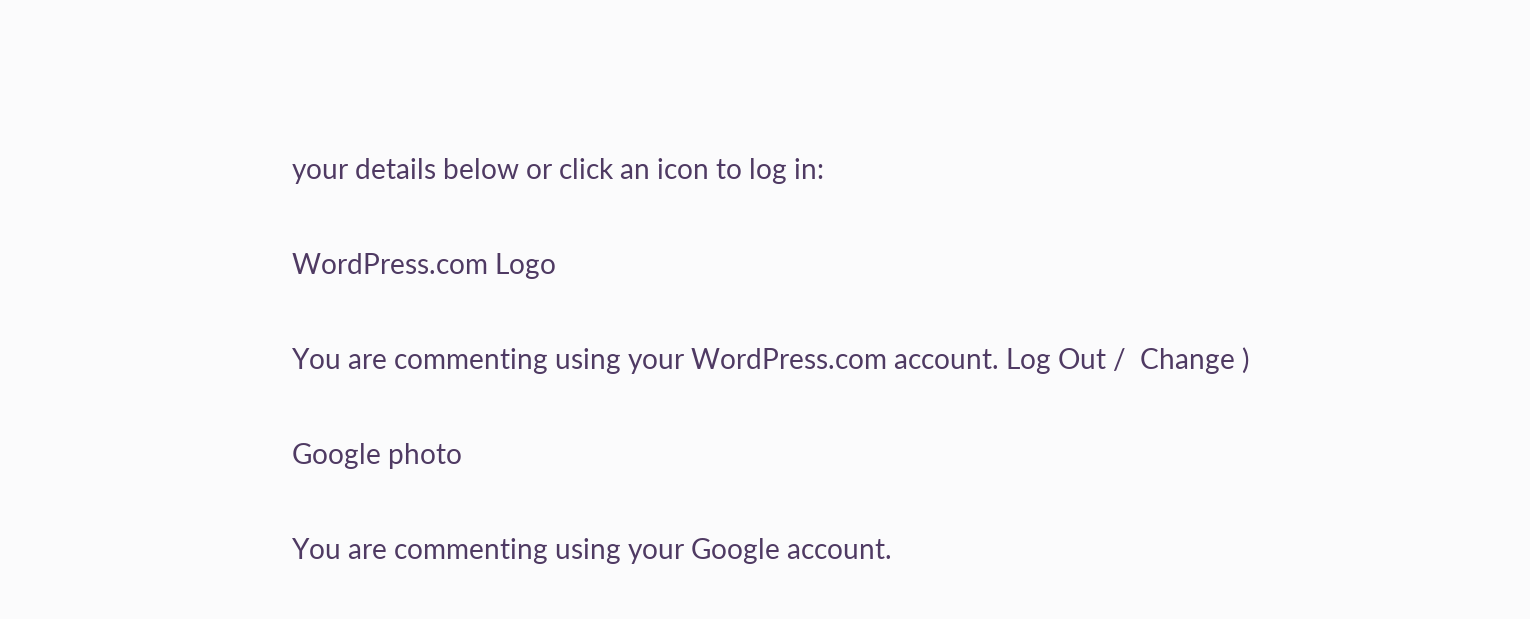your details below or click an icon to log in:

WordPress.com Logo

You are commenting using your WordPress.com account. Log Out /  Change )

Google photo

You are commenting using your Google account.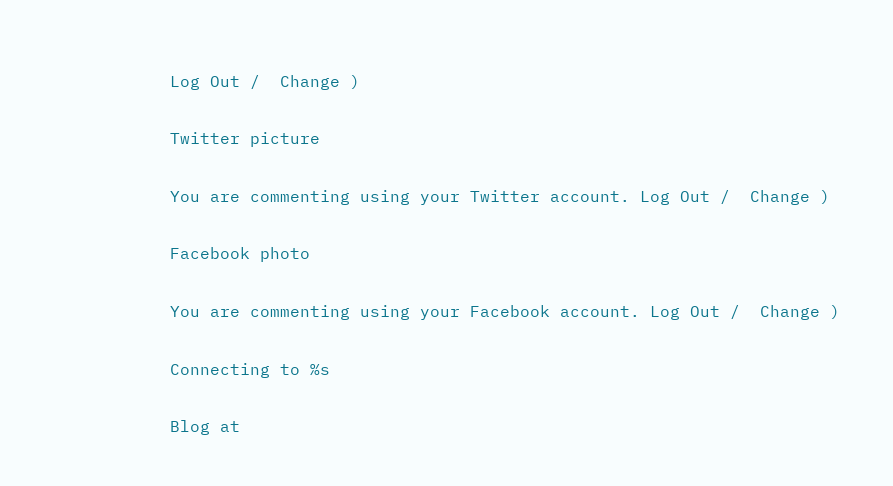Log Out /  Change )

Twitter picture

You are commenting using your Twitter account. Log Out /  Change )

Facebook photo

You are commenting using your Facebook account. Log Out /  Change )

Connecting to %s

Blog at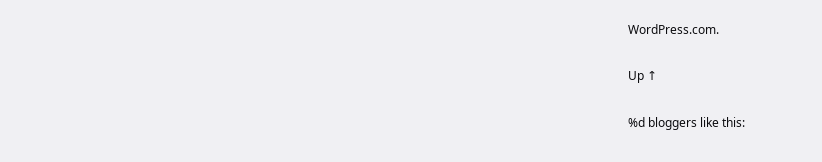WordPress.com.

Up ↑

%d bloggers like this: